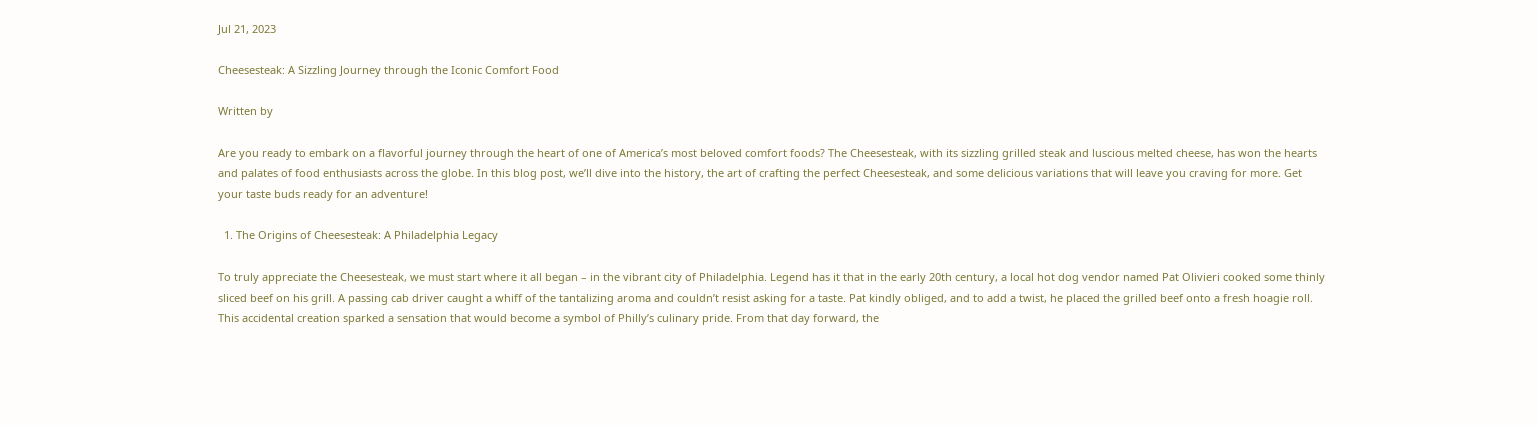Jul 21, 2023

Cheesesteak: A Sizzling Journey through the Iconic Comfort Food

Written by

Are you ready to embark on a flavorful journey through the heart of one of America’s most beloved comfort foods? The Cheesesteak, with its sizzling grilled steak and luscious melted cheese, has won the hearts and palates of food enthusiasts across the globe. In this blog post, we’ll dive into the history, the art of crafting the perfect Cheesesteak, and some delicious variations that will leave you craving for more. Get your taste buds ready for an adventure!

  1. The Origins of Cheesesteak: A Philadelphia Legacy

To truly appreciate the Cheesesteak, we must start where it all began – in the vibrant city of Philadelphia. Legend has it that in the early 20th century, a local hot dog vendor named Pat Olivieri cooked some thinly sliced beef on his grill. A passing cab driver caught a whiff of the tantalizing aroma and couldn’t resist asking for a taste. Pat kindly obliged, and to add a twist, he placed the grilled beef onto a fresh hoagie roll. This accidental creation sparked a sensation that would become a symbol of Philly’s culinary pride. From that day forward, the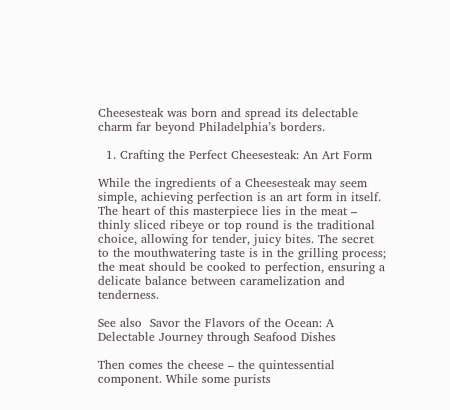Cheesesteak was born and spread its delectable charm far beyond Philadelphia’s borders.

  1. Crafting the Perfect Cheesesteak: An Art Form

While the ingredients of a Cheesesteak may seem simple, achieving perfection is an art form in itself. The heart of this masterpiece lies in the meat – thinly sliced ribeye or top round is the traditional choice, allowing for tender, juicy bites. The secret to the mouthwatering taste is in the grilling process; the meat should be cooked to perfection, ensuring a delicate balance between caramelization and tenderness.

See also  Savor the Flavors of the Ocean: A Delectable Journey through Seafood Dishes

Then comes the cheese – the quintessential component. While some purists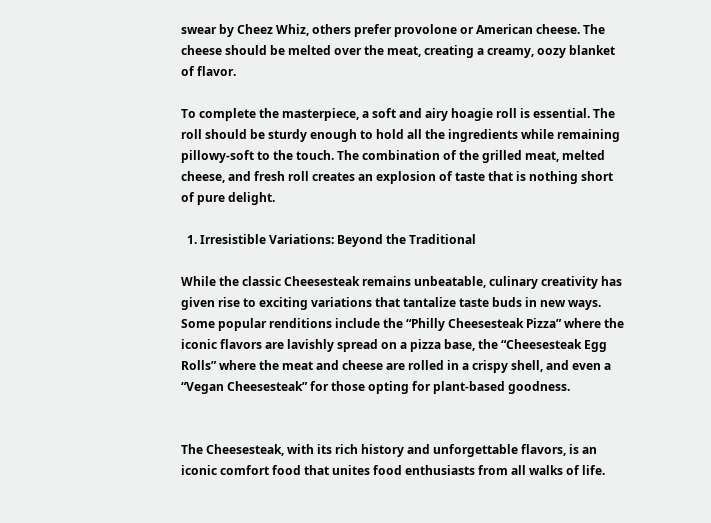swear by Cheez Whiz, others prefer provolone or American cheese. The cheese should be melted over the meat, creating a creamy, oozy blanket of flavor.

To complete the masterpiece, a soft and airy hoagie roll is essential. The roll should be sturdy enough to hold all the ingredients while remaining pillowy-soft to the touch. The combination of the grilled meat, melted cheese, and fresh roll creates an explosion of taste that is nothing short of pure delight.

  1. Irresistible Variations: Beyond the Traditional

While the classic Cheesesteak remains unbeatable, culinary creativity has given rise to exciting variations that tantalize taste buds in new ways. Some popular renditions include the “Philly Cheesesteak Pizza” where the iconic flavors are lavishly spread on a pizza base, the “Cheesesteak Egg Rolls” where the meat and cheese are rolled in a crispy shell, and even a “Vegan Cheesesteak” for those opting for plant-based goodness.


The Cheesesteak, with its rich history and unforgettable flavors, is an iconic comfort food that unites food enthusiasts from all walks of life.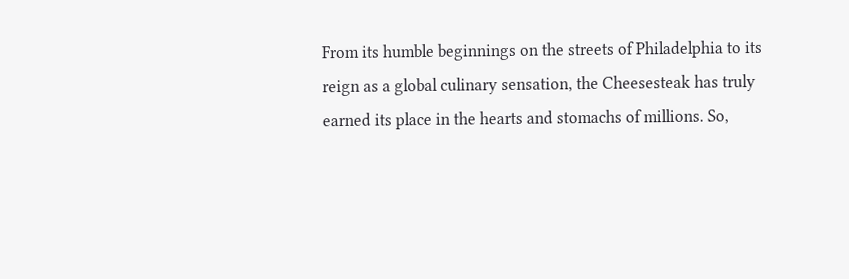From its humble beginnings on the streets of Philadelphia to its reign as a global culinary sensation, the Cheesesteak has truly earned its place in the hearts and stomachs of millions. So,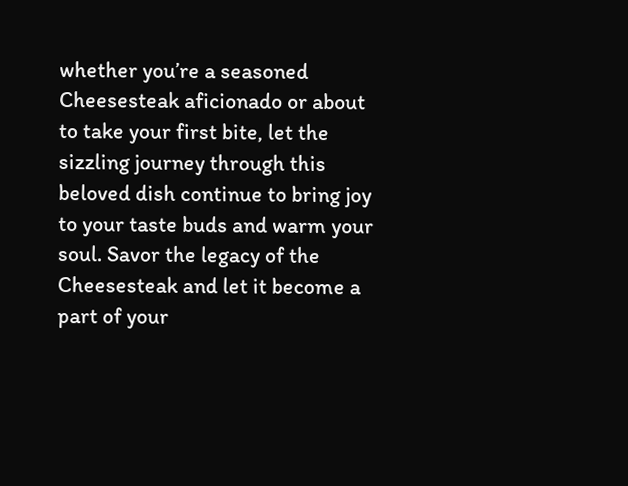whether you’re a seasoned Cheesesteak aficionado or about to take your first bite, let the sizzling journey through this beloved dish continue to bring joy to your taste buds and warm your soul. Savor the legacy of the Cheesesteak and let it become a part of your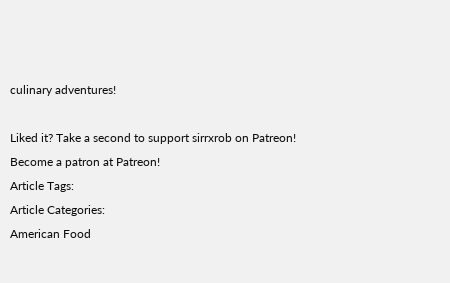culinary adventures!

Liked it? Take a second to support sirrxrob on Patreon!
Become a patron at Patreon!
Article Tags:
Article Categories:
American Food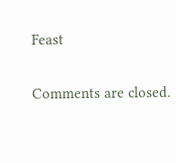Feast

Comments are closed.